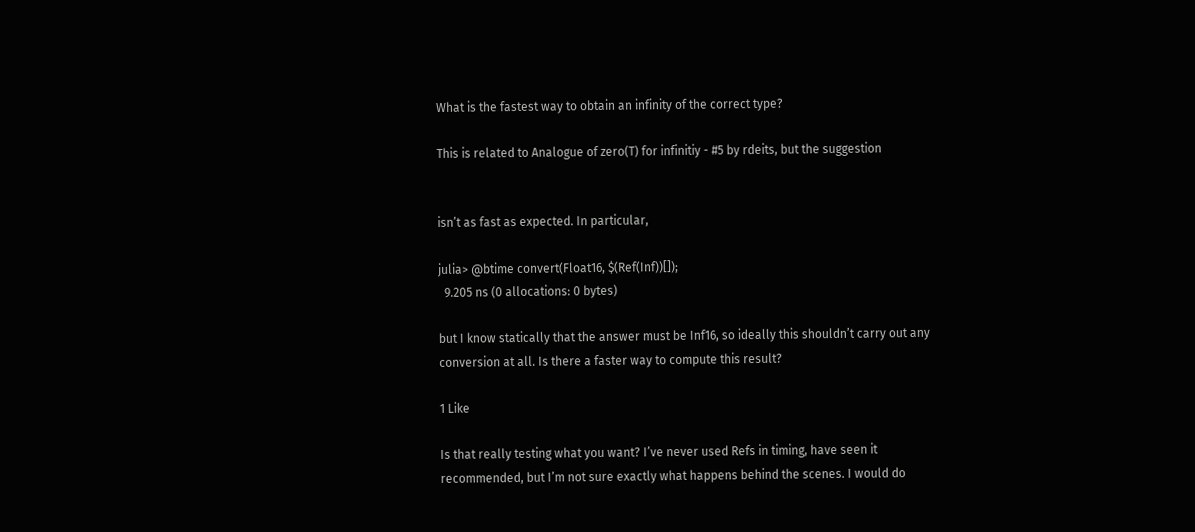What is the fastest way to obtain an infinity of the correct type?

This is related to Analogue of zero(T) for infinitiy - #5 by rdeits, but the suggestion


isn’t as fast as expected. In particular,

julia> @btime convert(Float16, $(Ref(Inf))[]);
  9.205 ns (0 allocations: 0 bytes)

but I know statically that the answer must be Inf16, so ideally this shouldn’t carry out any conversion at all. Is there a faster way to compute this result?

1 Like

Is that really testing what you want? I’ve never used Refs in timing, have seen it recommended, but I’m not sure exactly what happens behind the scenes. I would do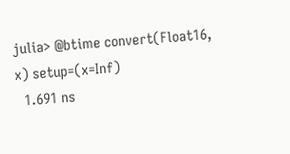julia> @btime convert(Float16, x) setup=(x=Inf)
  1.691 ns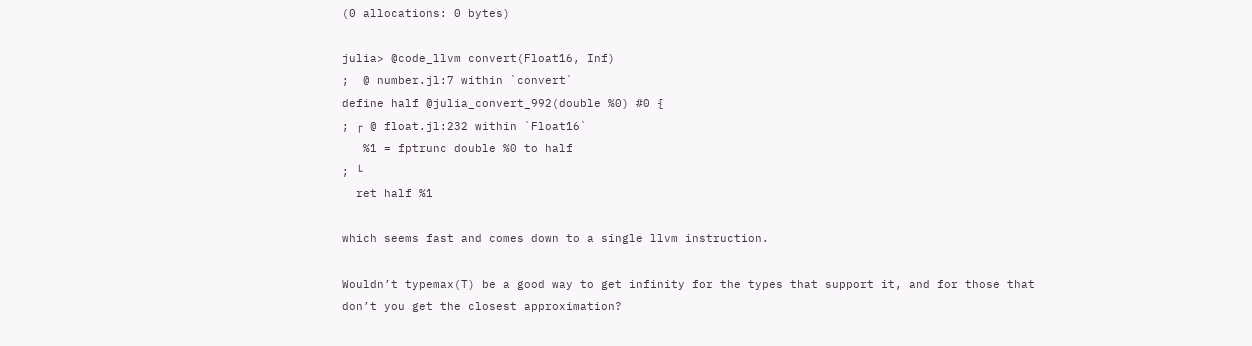(0 allocations: 0 bytes)

julia> @code_llvm convert(Float16, Inf)
;  @ number.jl:7 within `convert`
define half @julia_convert_992(double %0) #0 {
; ┌ @ float.jl:232 within `Float16`
   %1 = fptrunc double %0 to half
; └
  ret half %1

which seems fast and comes down to a single llvm instruction.

Wouldn’t typemax(T) be a good way to get infinity for the types that support it, and for those that don’t you get the closest approximation?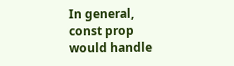In general, const prop would handle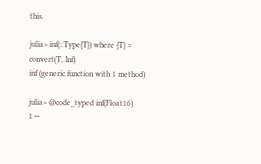this.

julia> inf(::Type{T}) where {T} = convert(T, Inf)
inf (generic function with 1 method)

julia> @code_typed inf(Float16)
1 ─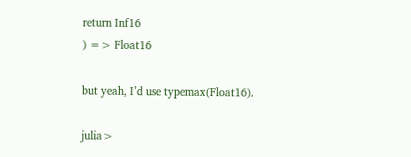return Inf16
) => Float16

but yeah, I’d use typemax(Float16).

julia>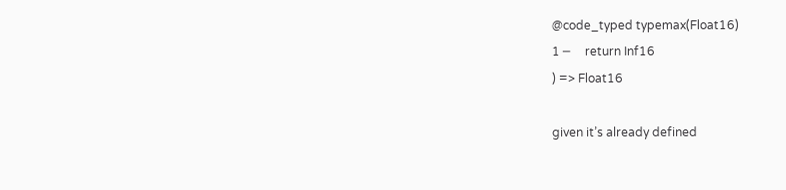@code_typed typemax(Float16)
1 ─     return Inf16
) => Float16

given it’s already defined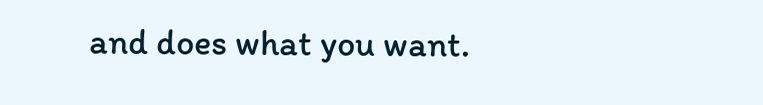and does what you want.